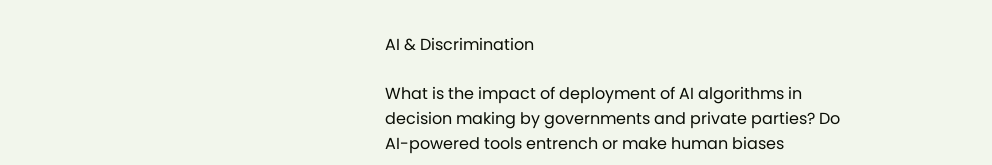AI & Discrimination

What is the impact of deployment of AI algorithms in decision making by governments and private parties? Do AI-powered tools entrench or make human biases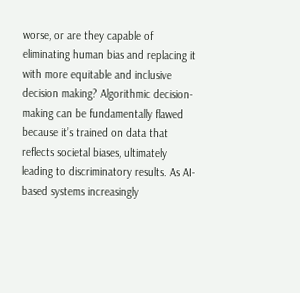worse, or are they capable of eliminating human bias and replacing it with more equitable and inclusive decision making? Algorithmic decision-making can be fundamentally flawed because it’s trained on data that reflects societal biases, ultimately leading to discriminatory results. As AI-based systems increasingly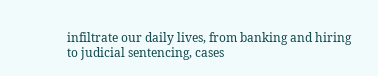infiltrate our daily lives, from banking and hiring to judicial sentencing, cases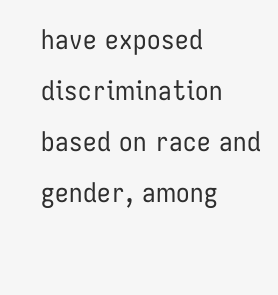have exposed discrimination based on race and gender, among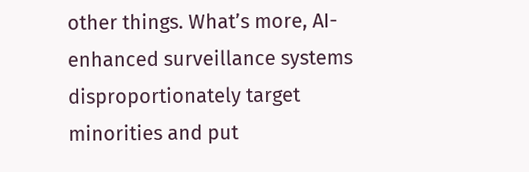other things. What’s more, AI-enhanced surveillance systems disproportionately target minorities and put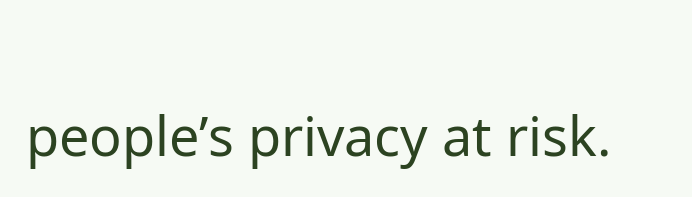people’s privacy at risk.